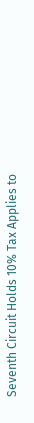Seventh Circuit Holds 10% Tax Applies to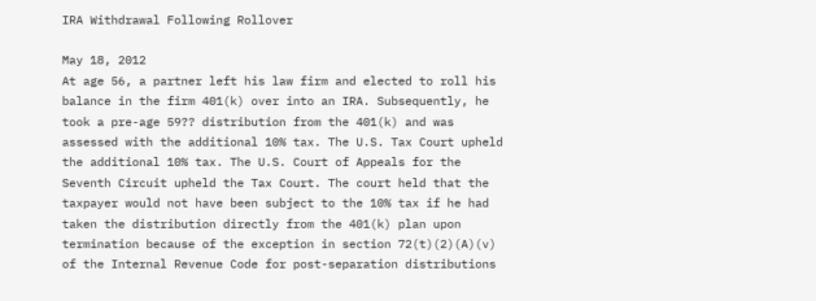IRA Withdrawal Following Rollover

May 18, 2012
At age 56, a partner left his law firm and elected to roll his balance in the firm 401(k) over into an IRA. Subsequently, he took a pre-age 59?? distribution from the 401(k) and was assessed with the additional 10% tax. The U.S. Tax Court upheld the additional 10% tax. The U.S. Court of Appeals for the Seventh Circuit upheld the Tax Court. The court held that the taxpayer would not have been subject to the 10% tax if he had taken the distribution directly from the 401(k) plan upon termination because of the exception in section 72(t)(2)(A)(v) of the Internal Revenue Code for post-separation distributions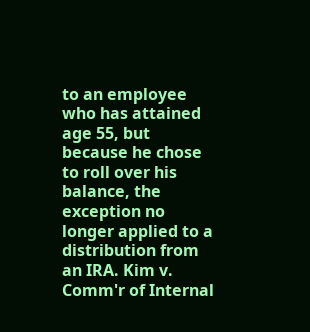to an employee who has attained age 55, but because he chose to roll over his balance, the exception no longer applied to a distribution from an IRA. Kim v. Comm'r of Internal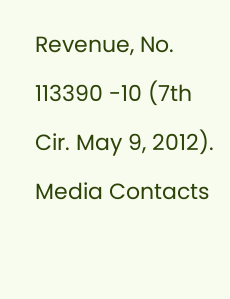Revenue, No. 113390 -10 (7th Cir. May 9, 2012).
Media Contacts